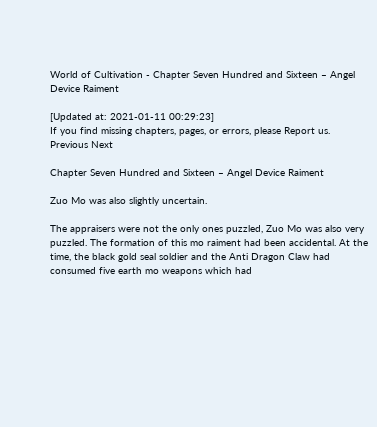World of Cultivation - Chapter Seven Hundred and Sixteen – Angel Device Raiment

[Updated at: 2021-01-11 00:29:23]
If you find missing chapters, pages, or errors, please Report us.
Previous Next

Chapter Seven Hundred and Sixteen – Angel Device Raiment

Zuo Mo was also slightly uncertain.

The appraisers were not the only ones puzzled, Zuo Mo was also very puzzled. The formation of this mo raiment had been accidental. At the time, the black gold seal soldier and the Anti Dragon Claw had consumed five earth mo weapons which had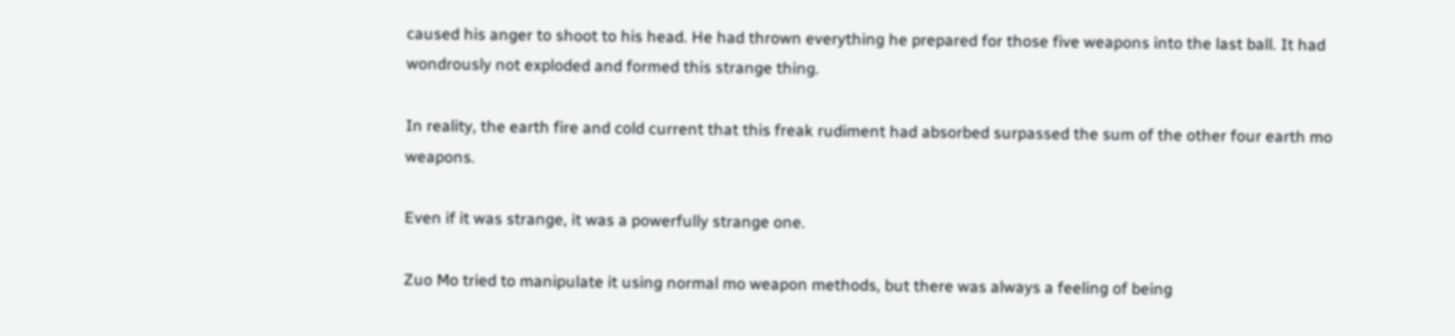caused his anger to shoot to his head. He had thrown everything he prepared for those five weapons into the last ball. It had wondrously not exploded and formed this strange thing.

In reality, the earth fire and cold current that this freak rudiment had absorbed surpassed the sum of the other four earth mo weapons.

Even if it was strange, it was a powerfully strange one.

Zuo Mo tried to manipulate it using normal mo weapon methods, but there was always a feeling of being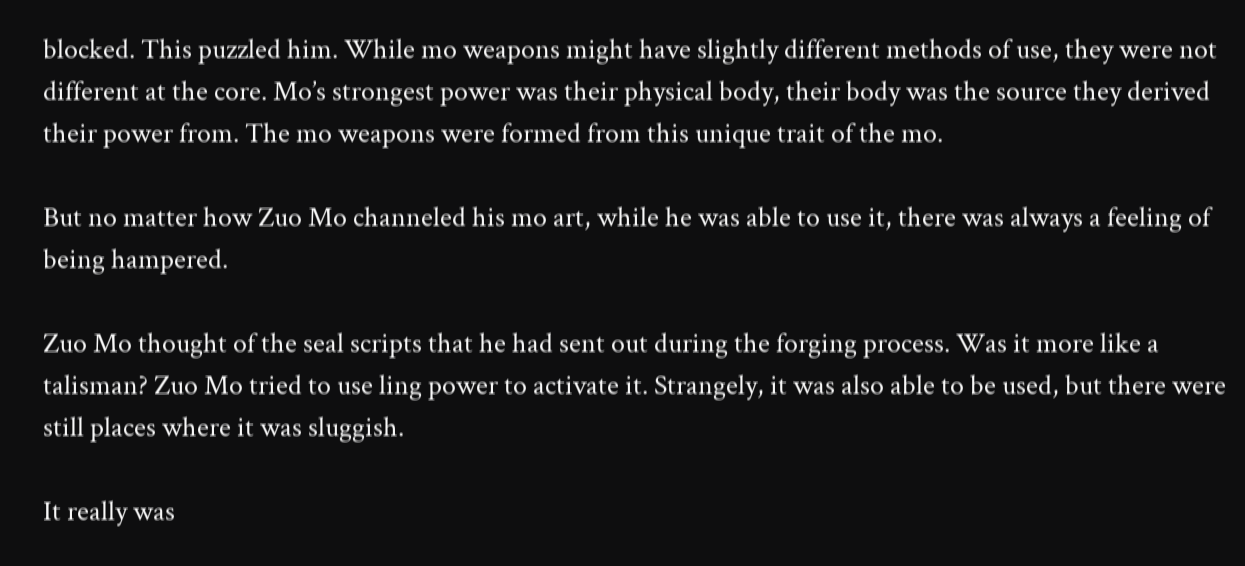blocked. This puzzled him. While mo weapons might have slightly different methods of use, they were not different at the core. Mo’s strongest power was their physical body, their body was the source they derived their power from. The mo weapons were formed from this unique trait of the mo.

But no matter how Zuo Mo channeled his mo art, while he was able to use it, there was always a feeling of being hampered.

Zuo Mo thought of the seal scripts that he had sent out during the forging process. Was it more like a talisman? Zuo Mo tried to use ling power to activate it. Strangely, it was also able to be used, but there were still places where it was sluggish.

It really was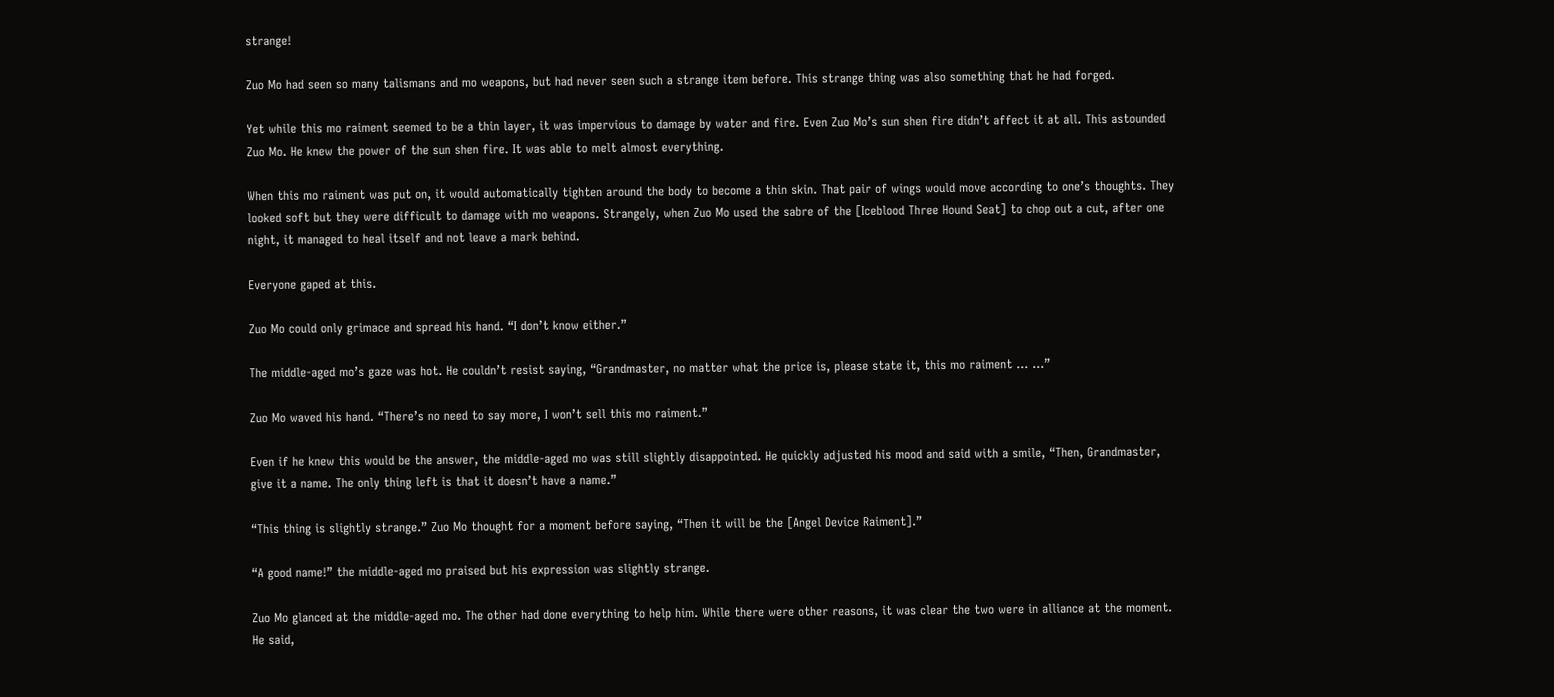strange!

Zuo Mo had seen so many talismans and mo weapons, but had never seen such a strange item before. This strange thing was also something that he had forged.

Yet while this mo raiment seemed to be a thin layer, it was impervious to damage by water and fire. Even Zuo Mo’s sun shen fire didn’t affect it at all. This astounded Zuo Mo. He knew the power of the sun shen fire. It was able to melt almost everything.

When this mo raiment was put on, it would automatically tighten around the body to become a thin skin. That pair of wings would move according to one’s thoughts. They looked soft but they were difficult to damage with mo weapons. Strangely, when Zuo Mo used the sabre of the [Iceblood Three Hound Seat] to chop out a cut, after one night, it managed to heal itself and not leave a mark behind.

Everyone gaped at this.

Zuo Mo could only grimace and spread his hand. “I don’t know either.”

The middle-aged mo’s gaze was hot. He couldn’t resist saying, “Grandmaster, no matter what the price is, please state it, this mo raiment … …”

Zuo Mo waved his hand. “There’s no need to say more, I won’t sell this mo raiment.”

Even if he knew this would be the answer, the middle-aged mo was still slightly disappointed. He quickly adjusted his mood and said with a smile, “Then, Grandmaster, give it a name. The only thing left is that it doesn’t have a name.”

“This thing is slightly strange.” Zuo Mo thought for a moment before saying, “Then it will be the [Angel Device Raiment].”

“A good name!” the middle-aged mo praised but his expression was slightly strange.

Zuo Mo glanced at the middle-aged mo. The other had done everything to help him. While there were other reasons, it was clear the two were in alliance at the moment. He said,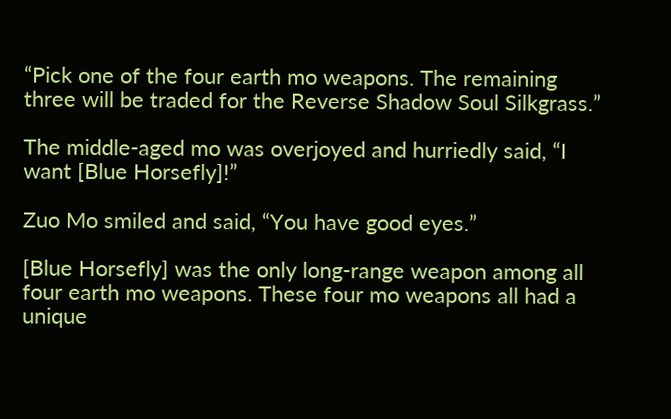“Pick one of the four earth mo weapons. The remaining three will be traded for the Reverse Shadow Soul Silkgrass.”

The middle-aged mo was overjoyed and hurriedly said, “I want [Blue Horsefly]!”

Zuo Mo smiled and said, “You have good eyes.”

[Blue Horsefly] was the only long-range weapon among all four earth mo weapons. These four mo weapons all had a unique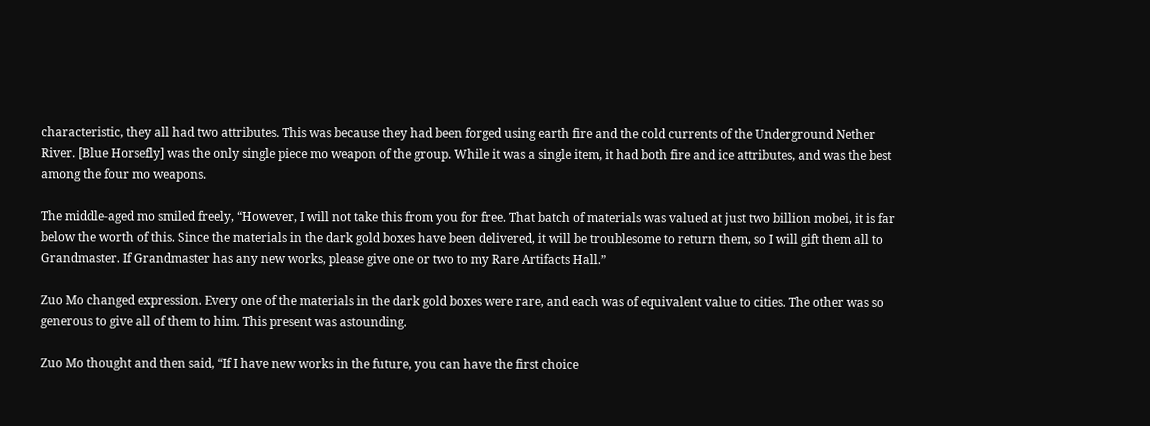characteristic, they all had two attributes. This was because they had been forged using earth fire and the cold currents of the Underground Nether River. [Blue Horsefly] was the only single piece mo weapon of the group. While it was a single item, it had both fire and ice attributes, and was the best among the four mo weapons.

The middle-aged mo smiled freely, “However, I will not take this from you for free. That batch of materials was valued at just two billion mobei, it is far below the worth of this. Since the materials in the dark gold boxes have been delivered, it will be troublesome to return them, so I will gift them all to Grandmaster. If Grandmaster has any new works, please give one or two to my Rare Artifacts Hall.”

Zuo Mo changed expression. Every one of the materials in the dark gold boxes were rare, and each was of equivalent value to cities. The other was so generous to give all of them to him. This present was astounding.

Zuo Mo thought and then said, “If I have new works in the future, you can have the first choice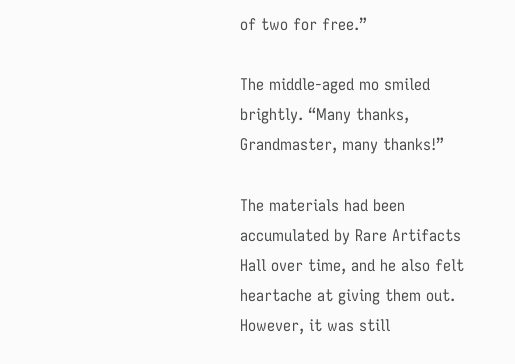of two for free.”

The middle-aged mo smiled brightly. “Many thanks, Grandmaster, many thanks!”

The materials had been accumulated by Rare Artifacts Hall over time, and he also felt heartache at giving them out. However, it was still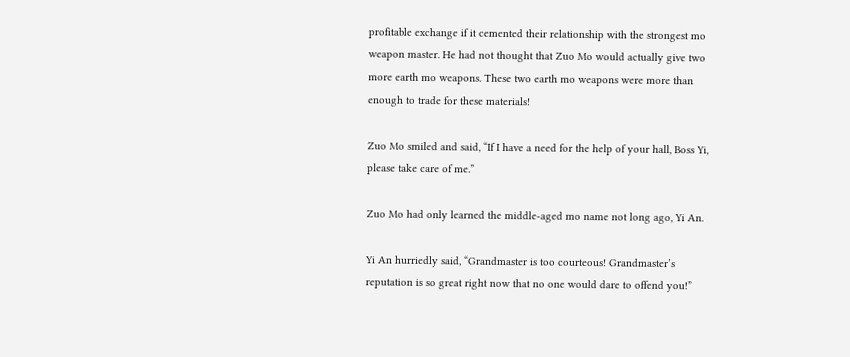profitable exchange if it cemented their relationship with the strongest mo weapon master. He had not thought that Zuo Mo would actually give two more earth mo weapons. These two earth mo weapons were more than enough to trade for these materials!

Zuo Mo smiled and said, “If I have a need for the help of your hall, Boss Yi, please take care of me.”

Zuo Mo had only learned the middle-aged mo name not long ago, Yi An.

Yi An hurriedly said, “Grandmaster is too courteous! Grandmaster’s reputation is so great right now that no one would dare to offend you!”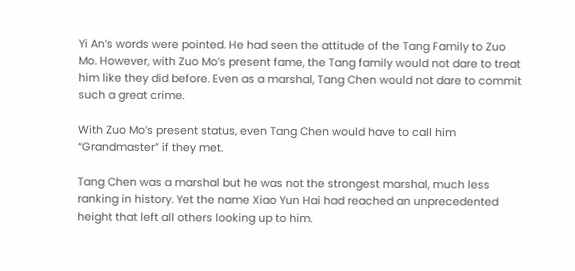Yi An’s words were pointed. He had seen the attitude of the Tang Family to Zuo Mo. However, with Zuo Mo’s present fame, the Tang family would not dare to treat him like they did before. Even as a marshal, Tang Chen would not dare to commit such a great crime.

With Zuo Mo’s present status, even Tang Chen would have to call him “Grandmaster” if they met.

Tang Chen was a marshal but he was not the strongest marshal, much less ranking in history. Yet the name Xiao Yun Hai had reached an unprecedented height that left all others looking up to him.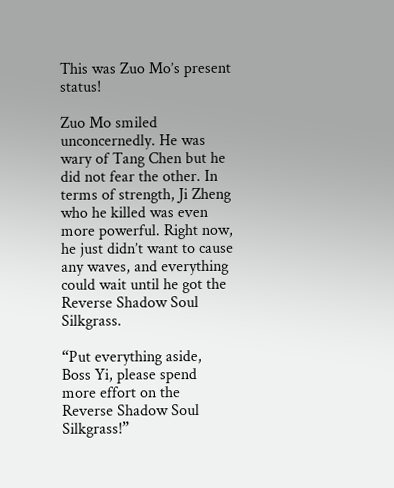This was Zuo Mo’s present status!

Zuo Mo smiled unconcernedly. He was wary of Tang Chen but he did not fear the other. In terms of strength, Ji Zheng who he killed was even more powerful. Right now, he just didn’t want to cause any waves, and everything could wait until he got the Reverse Shadow Soul Silkgrass.

“Put everything aside, Boss Yi, please spend more effort on the Reverse Shadow Soul Silkgrass!”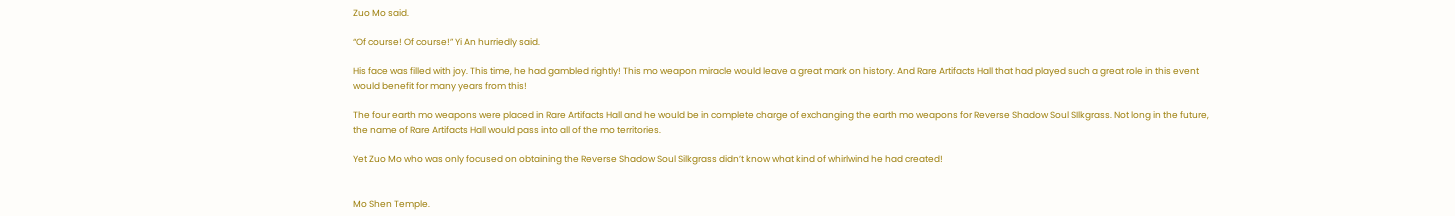Zuo Mo said.

“Of course! Of course!” Yi An hurriedly said.

His face was filled with joy. This time, he had gambled rightly! This mo weapon miracle would leave a great mark on history. And Rare Artifacts Hall that had played such a great role in this event would benefit for many years from this!

The four earth mo weapons were placed in Rare Artifacts Hall and he would be in complete charge of exchanging the earth mo weapons for Reverse Shadow Soul SIlkgrass. Not long in the future, the name of Rare Artifacts Hall would pass into all of the mo territories.

Yet Zuo Mo who was only focused on obtaining the Reverse Shadow Soul Silkgrass didn’t know what kind of whirlwind he had created!


Mo Shen Temple.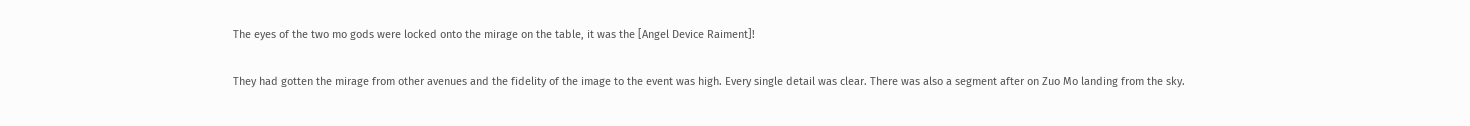The eyes of the two mo gods were locked onto the mirage on the table, it was the [Angel Device Raiment]!

They had gotten the mirage from other avenues and the fidelity of the image to the event was high. Every single detail was clear. There was also a segment after on Zuo Mo landing from the sky.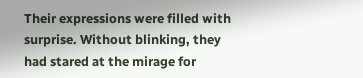Their expressions were filled with surprise. Without blinking, they had stared at the mirage for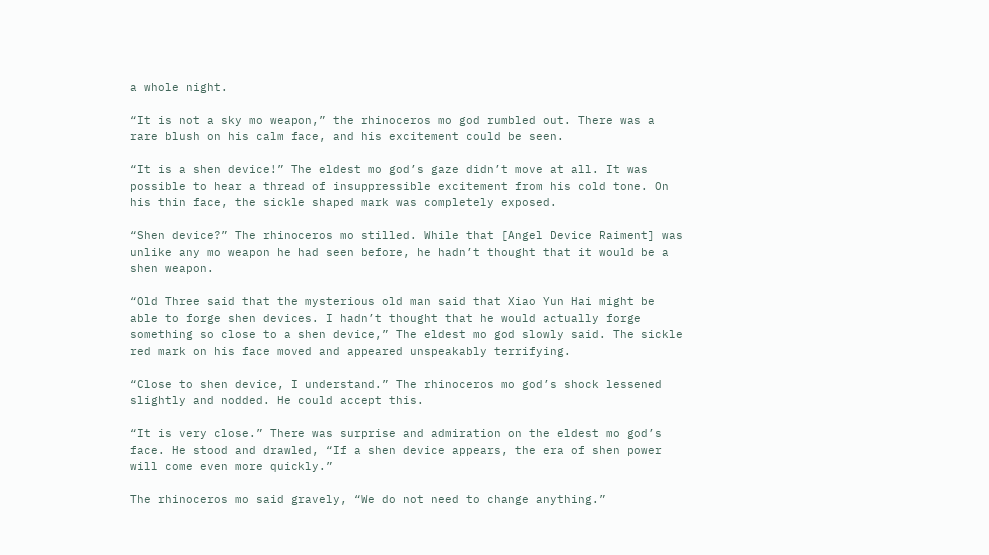a whole night.

“It is not a sky mo weapon,” the rhinoceros mo god rumbled out. There was a rare blush on his calm face, and his excitement could be seen.

“It is a shen device!” The eldest mo god’s gaze didn’t move at all. It was possible to hear a thread of insuppressible excitement from his cold tone. On his thin face, the sickle shaped mark was completely exposed.

“Shen device?” The rhinoceros mo stilled. While that [Angel Device Raiment] was unlike any mo weapon he had seen before, he hadn’t thought that it would be a shen weapon.

“Old Three said that the mysterious old man said that Xiao Yun Hai might be able to forge shen devices. I hadn’t thought that he would actually forge something so close to a shen device,” The eldest mo god slowly said. The sickle red mark on his face moved and appeared unspeakably terrifying.

“Close to shen device, I understand.” The rhinoceros mo god’s shock lessened slightly and nodded. He could accept this.

“It is very close.” There was surprise and admiration on the eldest mo god’s face. He stood and drawled, “If a shen device appears, the era of shen power will come even more quickly.”

The rhinoceros mo said gravely, “We do not need to change anything.”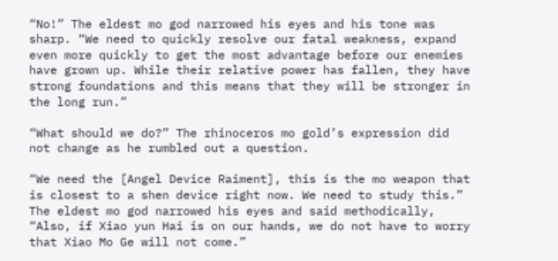“No!” The eldest mo god narrowed his eyes and his tone was sharp. “We need to quickly resolve our fatal weakness, expand even more quickly to get the most advantage before our enemies have grown up. While their relative power has fallen, they have strong foundations and this means that they will be stronger in the long run.”

“What should we do?” The rhinoceros mo gold’s expression did not change as he rumbled out a question.

“We need the [Angel Device Raiment], this is the mo weapon that is closest to a shen device right now. We need to study this.” The eldest mo god narrowed his eyes and said methodically, “Also, if Xiao yun Hai is on our hands, we do not have to worry that Xiao Mo Ge will not come.”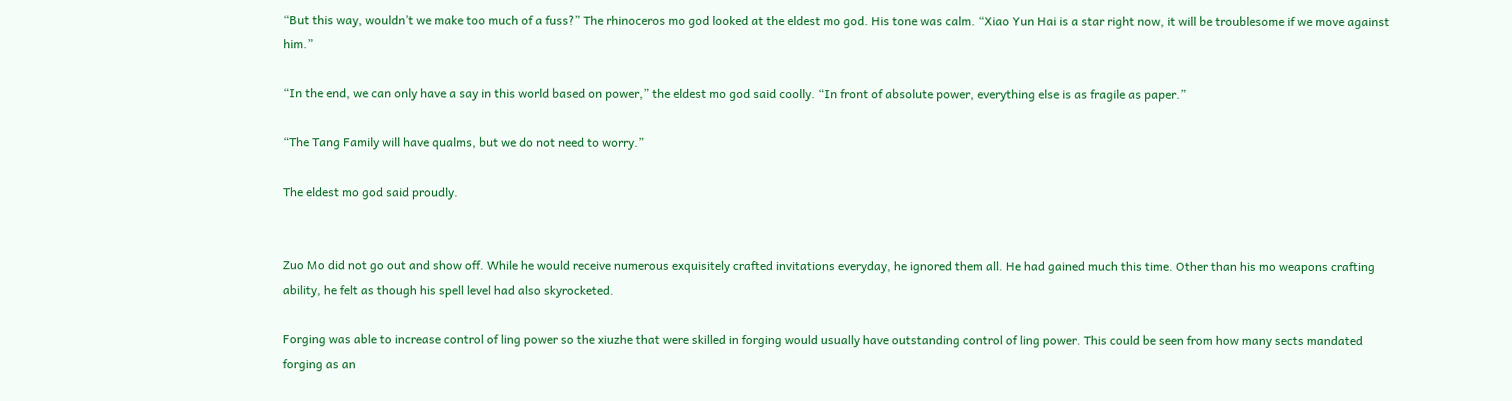“But this way, wouldn’t we make too much of a fuss?” The rhinoceros mo god looked at the eldest mo god. His tone was calm. “Xiao Yun Hai is a star right now, it will be troublesome if we move against him.”

“In the end, we can only have a say in this world based on power,” the eldest mo god said coolly. “In front of absolute power, everything else is as fragile as paper.”

“The Tang Family will have qualms, but we do not need to worry.”

The eldest mo god said proudly.


Zuo Mo did not go out and show off. While he would receive numerous exquisitely crafted invitations everyday, he ignored them all. He had gained much this time. Other than his mo weapons crafting ability, he felt as though his spell level had also skyrocketed.

Forging was able to increase control of ling power so the xiuzhe that were skilled in forging would usually have outstanding control of ling power. This could be seen from how many sects mandated forging as an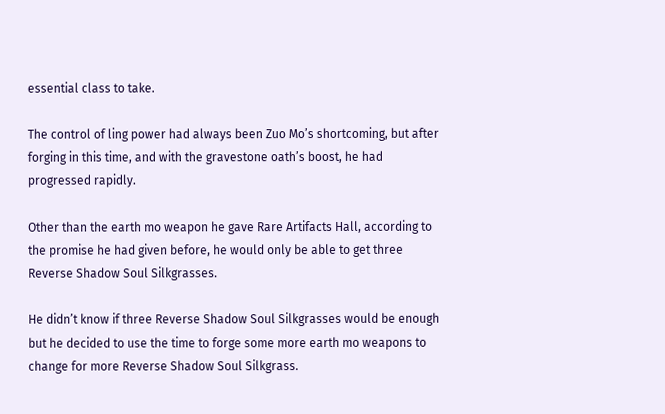essential class to take.

The control of ling power had always been Zuo Mo’s shortcoming, but after forging in this time, and with the gravestone oath’s boost, he had progressed rapidly.

Other than the earth mo weapon he gave Rare Artifacts Hall, according to the promise he had given before, he would only be able to get three Reverse Shadow Soul Silkgrasses.

He didn’t know if three Reverse Shadow Soul Silkgrasses would be enough but he decided to use the time to forge some more earth mo weapons to change for more Reverse Shadow Soul Silkgrass.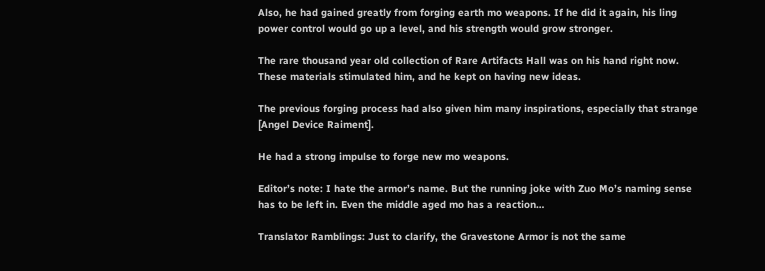Also, he had gained greatly from forging earth mo weapons. If he did it again, his ling power control would go up a level, and his strength would grow stronger.

The rare thousand year old collection of Rare Artifacts Hall was on his hand right now. These materials stimulated him, and he kept on having new ideas.

The previous forging process had also given him many inspirations, especially that strange [Angel Device Raiment].

He had a strong impulse to forge new mo weapons.

Editor’s note: I hate the armor’s name. But the running joke with Zuo Mo’s naming sense has to be left in. Even the middle aged mo has a reaction…

Translator Ramblings: Just to clarify, the Gravestone Armor is not the same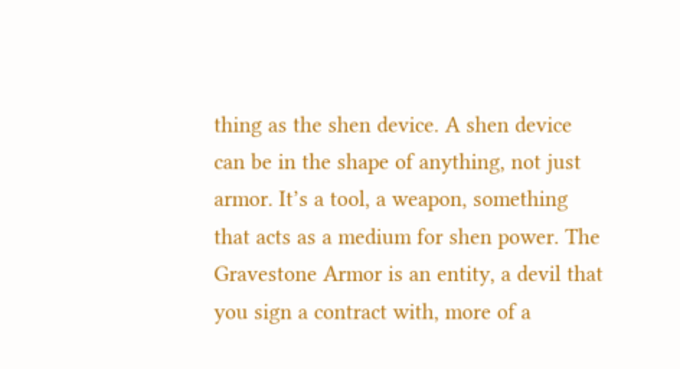thing as the shen device. A shen device can be in the shape of anything, not just armor. It’s a tool, a weapon, something that acts as a medium for shen power. The Gravestone Armor is an entity, a devil that you sign a contract with, more of a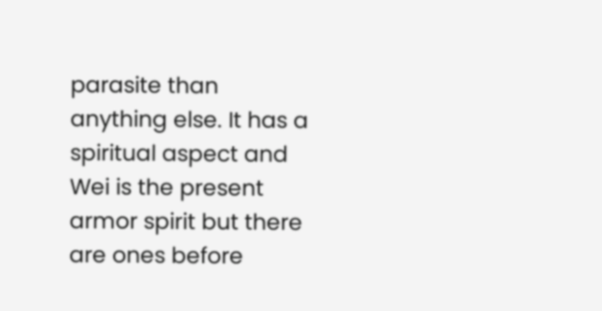parasite than anything else. It has a spiritual aspect and Wei is the present armor spirit but there are ones before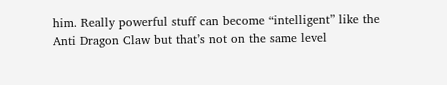him. Really powerful stuff can become “intelligent” like the Anti Dragon Claw but that’s not on the same level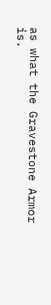as what the Gravestone Armor is.